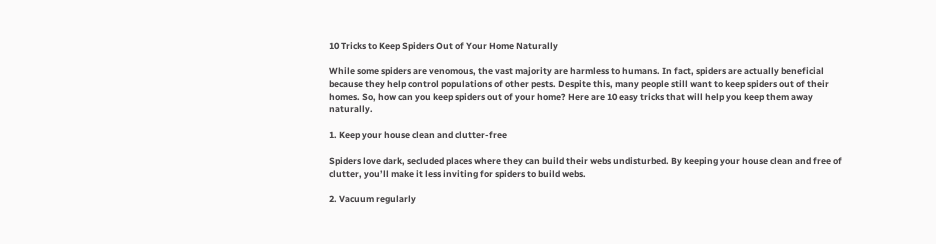10 Tricks to Keep Spiders Out of Your Home Naturally

While some spiders are venomous, the vast majority are harmless to humans. In fact, spiders are actually beneficial because they help control populations of other pests. Despite this, many people still want to keep spiders out of their homes. So, how can you keep spiders out of your home? Here are 10 easy tricks that will help you keep them away naturally.

1. Keep your house clean and clutter-free

Spiders love dark, secluded places where they can build their webs undisturbed. By keeping your house clean and free of clutter, you’ll make it less inviting for spiders to build webs.

2. Vacuum regularly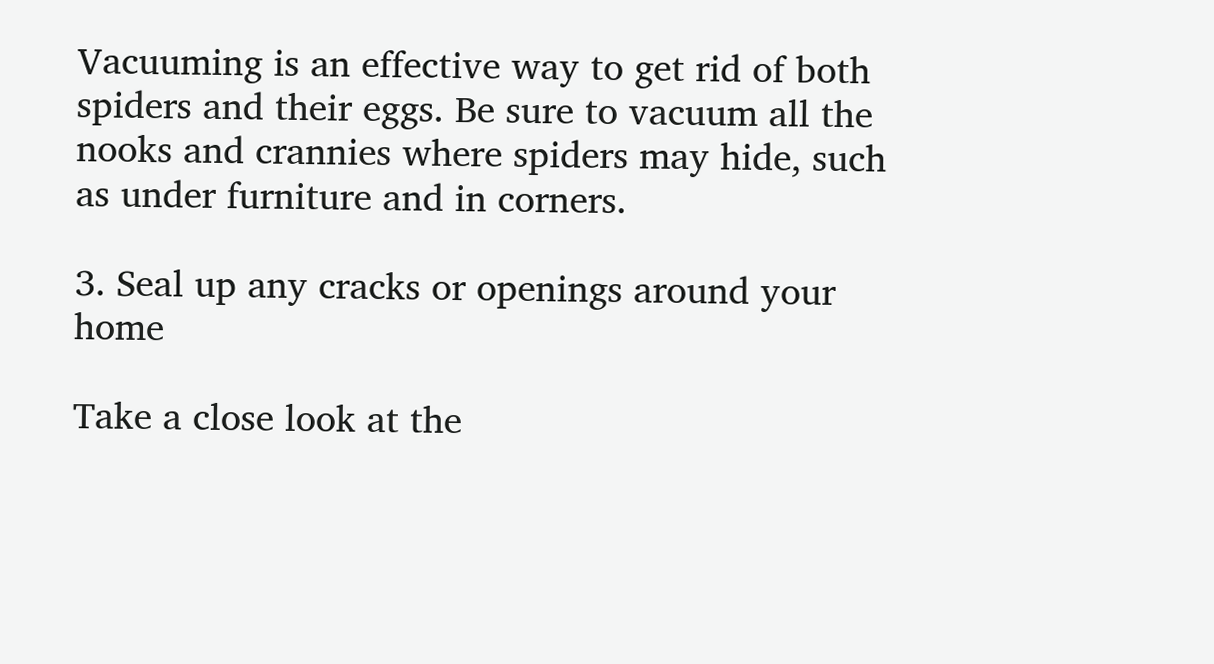Vacuuming is an effective way to get rid of both spiders and their eggs. Be sure to vacuum all the nooks and crannies where spiders may hide, such as under furniture and in corners.

3. Seal up any cracks or openings around your home

Take a close look at the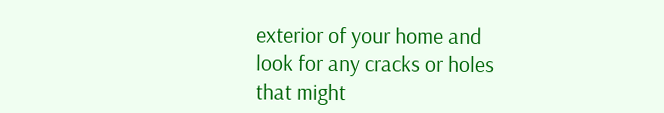exterior of your home and look for any cracks or holes that might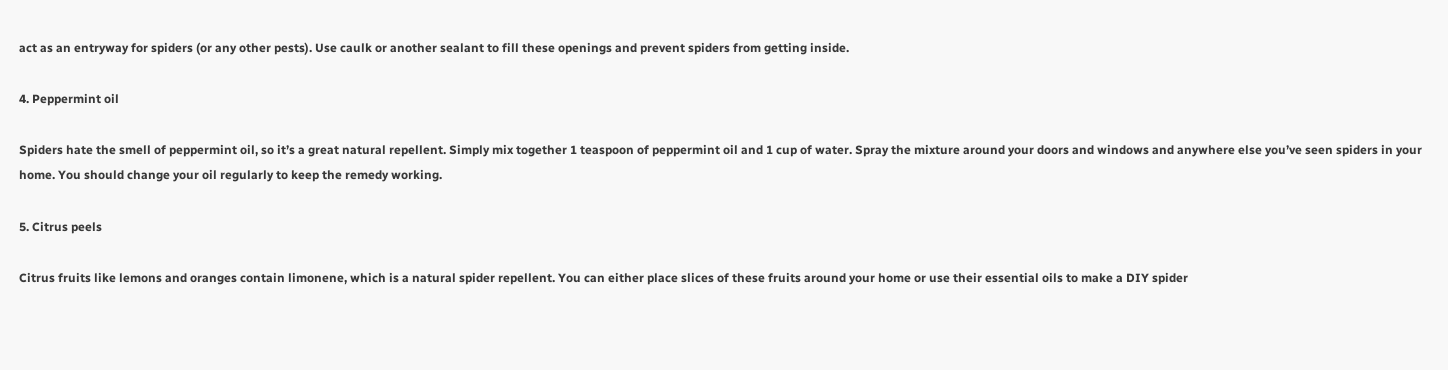act as an entryway for spiders (or any other pests). Use caulk or another sealant to fill these openings and prevent spiders from getting inside.

4. Peppermint oil

Spiders hate the smell of peppermint oil, so it’s a great natural repellent. Simply mix together 1 teaspoon of peppermint oil and 1 cup of water. Spray the mixture around your doors and windows and anywhere else you’ve seen spiders in your home. You should change your oil regularly to keep the remedy working.

5. Citrus peels

Citrus fruits like lemons and oranges contain limonene, which is a natural spider repellent. You can either place slices of these fruits around your home or use their essential oils to make a DIY spider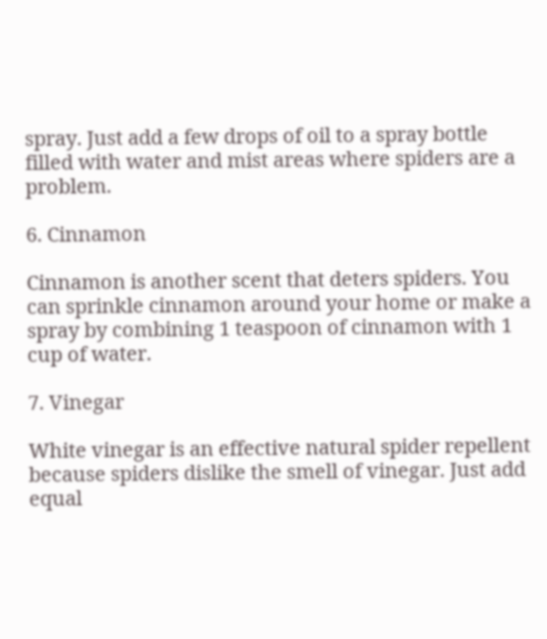spray. Just add a few drops of oil to a spray bottle filled with water and mist areas where spiders are a problem.

6. Cinnamon

Cinnamon is another scent that deters spiders. You can sprinkle cinnamon around your home or make a spray by combining 1 teaspoon of cinnamon with 1 cup of water.

7. Vinegar

White vinegar is an effective natural spider repellent because spiders dislike the smell of vinegar. Just add equal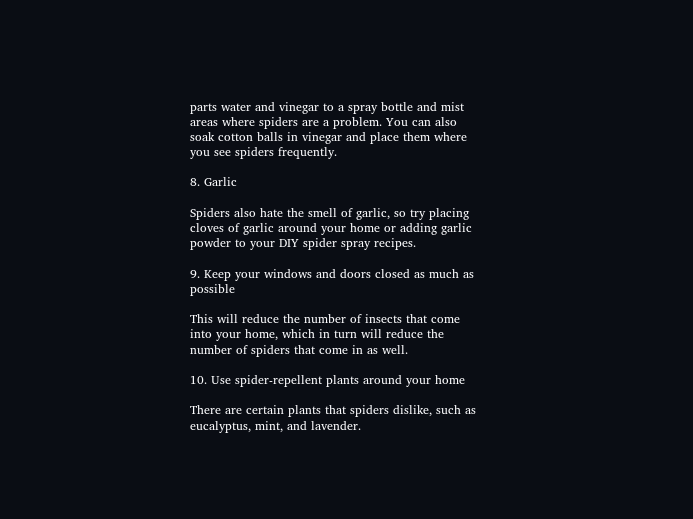parts water and vinegar to a spray bottle and mist areas where spiders are a problem. You can also soak cotton balls in vinegar and place them where you see spiders frequently.

8. Garlic

Spiders also hate the smell of garlic, so try placing cloves of garlic around your home or adding garlic powder to your DIY spider spray recipes.

9. Keep your windows and doors closed as much as possible

This will reduce the number of insects that come into your home, which in turn will reduce the number of spiders that come in as well.

10. Use spider-repellent plants around your home

There are certain plants that spiders dislike, such as eucalyptus, mint, and lavender.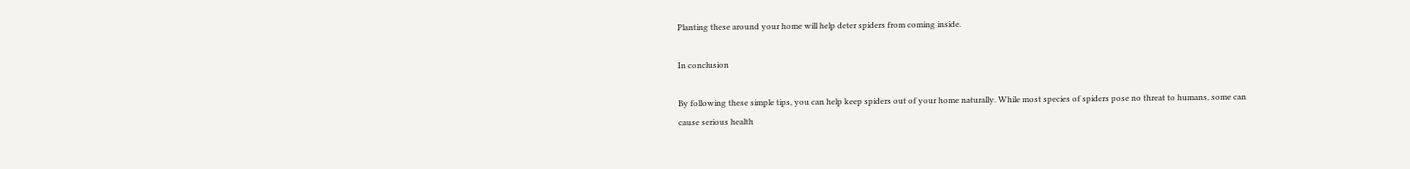Planting these around your home will help deter spiders from coming inside.

In conclusion

By following these simple tips, you can help keep spiders out of your home naturally. While most species of spiders pose no threat to humans, some can cause serious health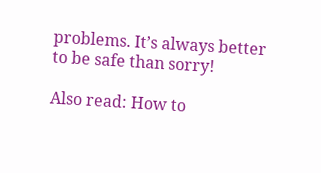problems. It’s always better to be safe than sorry!

Also read: How to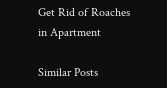Get Rid of Roaches in Apartment

Similar Posts